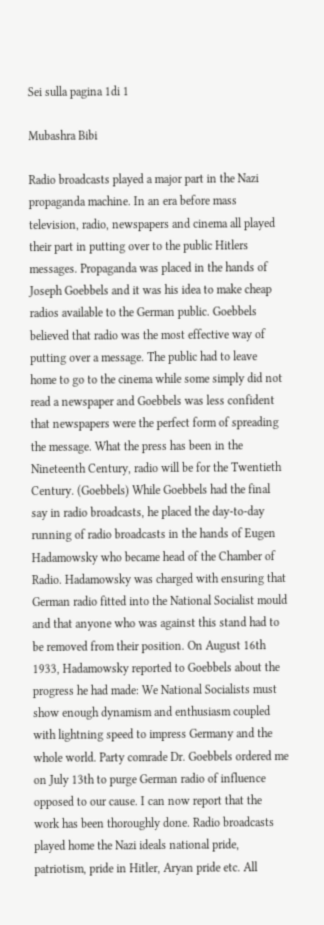Sei sulla pagina 1di 1

Mubashra Bibi

Radio broadcasts played a major part in the Nazi propaganda machine. In an era before mass television, radio, newspapers and cinema all played their part in putting over to the public Hitlers messages. Propaganda was placed in the hands of Joseph Goebbels and it was his idea to make cheap radios available to the German public. Goebbels believed that radio was the most effective way of putting over a message. The public had to leave home to go to the cinema while some simply did not read a newspaper and Goebbels was less confident that newspapers were the perfect form of spreading the message. What the press has been in the Nineteenth Century, radio will be for the Twentieth Century. (Goebbels) While Goebbels had the final say in radio broadcasts, he placed the day-to-day running of radio broadcasts in the hands of Eugen Hadamowsky who became head of the Chamber of Radio. Hadamowsky was charged with ensuring that German radio fitted into the National Socialist mould and that anyone who was against this stand had to be removed from their position. On August 16th 1933, Hadamowsky reported to Goebbels about the progress he had made: We National Socialists must show enough dynamism and enthusiasm coupled with lightning speed to impress Germany and the whole world. Party comrade Dr. Goebbels ordered me on July 13th to purge German radio of influence opposed to our cause. I can now report that the work has been thoroughly done. Radio broadcasts played home the Nazi ideals national pride, patriotism, pride in Hitler, Aryan pride etc. All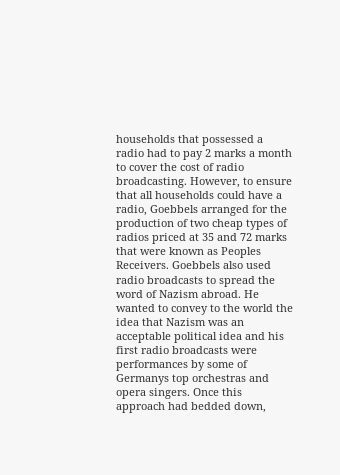households that possessed a radio had to pay 2 marks a month to cover the cost of radio broadcasting. However, to ensure that all households could have a radio, Goebbels arranged for the production of two cheap types of radios priced at 35 and 72 marks that were known as Peoples Receivers. Goebbels also used radio broadcasts to spread the word of Nazism abroad. He wanted to convey to the world the idea that Nazism was an acceptable political idea and his first radio broadcasts were performances by some of Germanys top orchestras and opera singers. Once this approach had bedded down,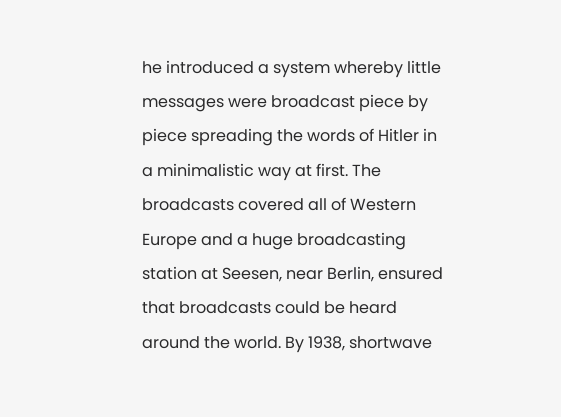he introduced a system whereby little messages were broadcast piece by piece spreading the words of Hitler in a minimalistic way at first. The broadcasts covered all of Western Europe and a huge broadcasting station at Seesen, near Berlin, ensured that broadcasts could be heard around the world. By 1938, shortwave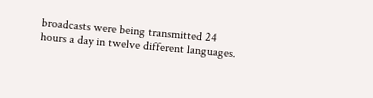broadcasts were being transmitted 24 hours a day in twelve different languages.